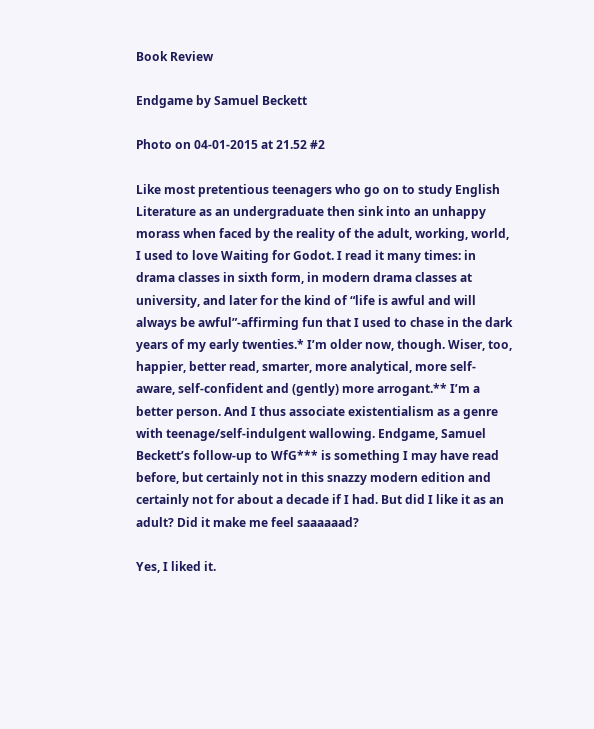Book Review

Endgame by Samuel Beckett

Photo on 04-01-2015 at 21.52 #2

Like most pretentious teenagers who go on to study English Literature as an undergraduate then sink into an unhappy morass when faced by the reality of the adult, working, world, I used to love Waiting for Godot. I read it many times: in drama classes in sixth form, in modern drama classes at university, and later for the kind of “life is awful and will always be awful”-affirming fun that I used to chase in the dark years of my early twenties.* I’m older now, though. Wiser, too, happier, better read, smarter, more analytical, more self-aware, self-confident and (gently) more arrogant.** I’m a better person. And I thus associate existentialism as a genre with teenage/self-indulgent wallowing. Endgame, Samuel Beckett’s follow-up to WfG*** is something I may have read before, but certainly not in this snazzy modern edition and certainly not for about a decade if I had. But did I like it as an adult? Did it make me feel saaaaaad?

Yes, I liked it.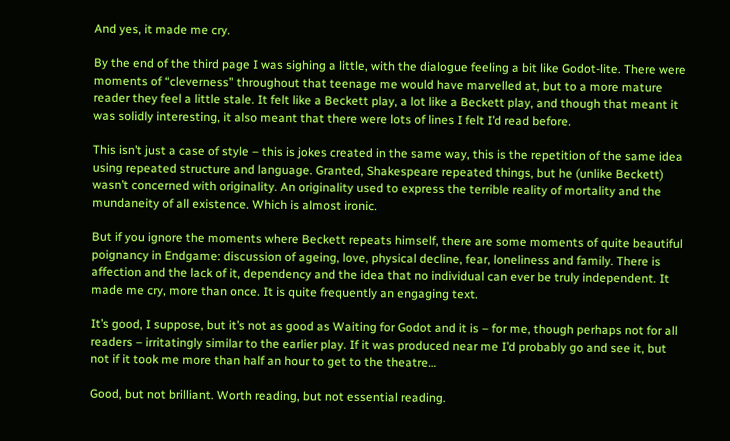And yes, it made me cry.

By the end of the third page I was sighing a little, with the dialogue feeling a bit like Godot-lite. There were moments of “cleverness” throughout that teenage me would have marvelled at, but to a more mature reader they feel a little stale. It felt like a Beckett play, a lot like a Beckett play, and though that meant it was solidly interesting, it also meant that there were lots of lines I felt I’d read before.

This isn’t just a case of style – this is jokes created in the same way, this is the repetition of the same idea using repeated structure and language. Granted, Shakespeare repeated things, but he (unlike Beckett) wasn’t concerned with originality. An originality used to express the terrible reality of mortality and the mundaneity of all existence. Which is almost ironic.

But if you ignore the moments where Beckett repeats himself, there are some moments of quite beautiful poignancy in Endgame: discussion of ageing, love, physical decline, fear, loneliness and family. There is affection and the lack of it, dependency and the idea that no individual can ever be truly independent. It made me cry, more than once. It is quite frequently an engaging text.

It’s good, I suppose, but it’s not as good as Waiting for Godot and it is – for me, though perhaps not for all readers – irritatingly similar to the earlier play. If it was produced near me I’d probably go and see it, but not if it took me more than half an hour to get to the theatre…

Good, but not brilliant. Worth reading, but not essential reading.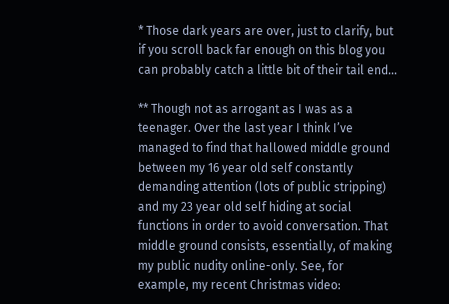* Those dark years are over, just to clarify, but if you scroll back far enough on this blog you can probably catch a little bit of their tail end…

** Though not as arrogant as I was as a teenager. Over the last year I think I’ve managed to find that hallowed middle ground between my 16 year old self constantly demanding attention (lots of public stripping) and my 23 year old self hiding at social functions in order to avoid conversation. That middle ground consists, essentially, of making my public nudity online-only. See, for example, my recent Christmas video: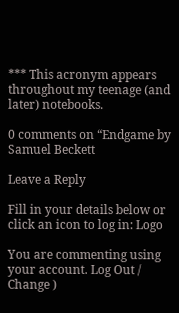*** This acronym appears throughout my teenage (and later) notebooks.

0 comments on “Endgame by Samuel Beckett

Leave a Reply

Fill in your details below or click an icon to log in: Logo

You are commenting using your account. Log Out /  Change )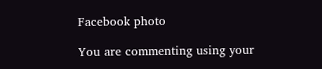Facebook photo

You are commenting using your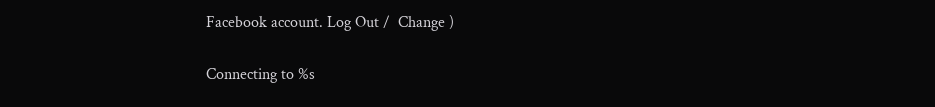Facebook account. Log Out /  Change )

Connecting to %s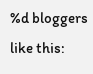%d bloggers like this: